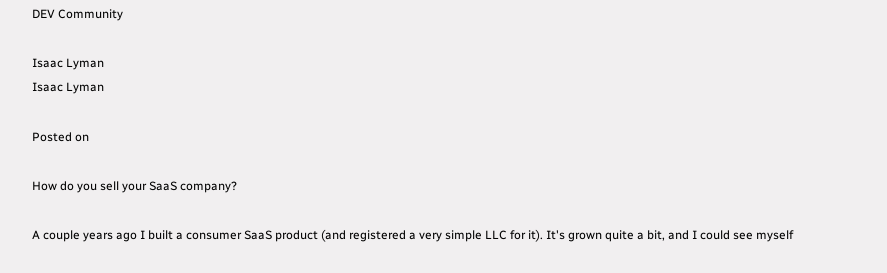DEV Community

Isaac Lyman
Isaac Lyman

Posted on

How do you sell your SaaS company?

A couple years ago I built a consumer SaaS product (and registered a very simple LLC for it). It's grown quite a bit, and I could see myself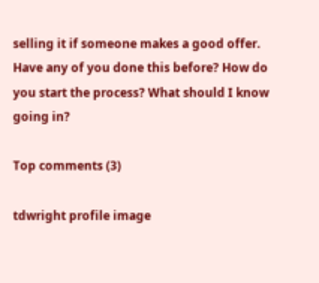selling it if someone makes a good offer. Have any of you done this before? How do you start the process? What should I know going in?

Top comments (3)

tdwright profile image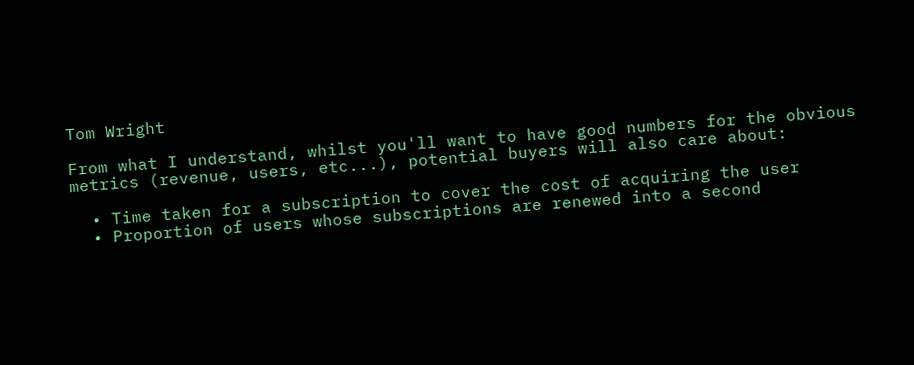Tom Wright

From what I understand, whilst you'll want to have good numbers for the obvious metrics (revenue, users, etc...), potential buyers will also care about:

  • Time taken for a subscription to cover the cost of acquiring the user
  • Proportion of users whose subscriptions are renewed into a second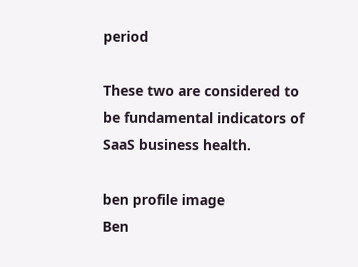period

These two are considered to be fundamental indicators of SaaS business health.

ben profile image
Ben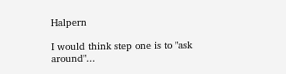Halpern

I would think step one is to "ask around"...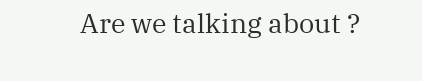Are we talking about ?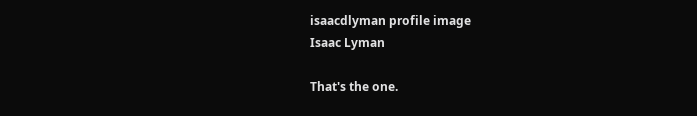isaacdlyman profile image
Isaac Lyman

That's the one.